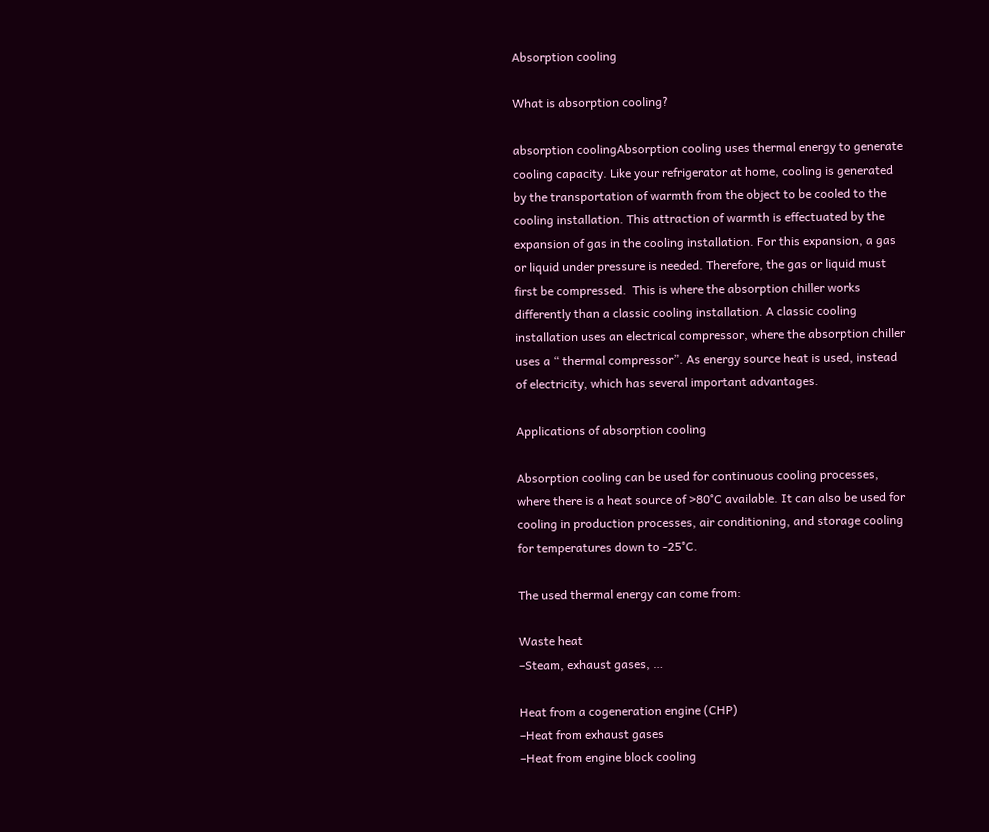Absorption cooling

What is absorption cooling?

absorption coolingAbsorption cooling uses thermal energy to generate cooling capacity. Like your refrigerator at home, cooling is generated by the transportation of warmth from the object to be cooled to the cooling installation. This attraction of warmth is effectuated by the expansion of gas in the cooling installation. For this expansion, a gas or liquid under pressure is needed. Therefore, the gas or liquid must first be compressed.  This is where the absorption chiller works differently than a classic cooling installation. A classic cooling installation uses an electrical compressor, where the absorption chiller uses a “ thermal compressor”. As energy source heat is used, instead of electricity, which has several important advantages.

Applications of absorption cooling

Absorption cooling can be used for continuous cooling processes, where there is a heat source of >80°C available. It can also be used for cooling in production processes, air conditioning, and storage cooling for temperatures down to -25°C.

The used thermal energy can come from:

Waste heat
–Steam, exhaust gases, …

Heat from a cogeneration engine (CHP)
–Heat from exhaust gases
–Heat from engine block cooling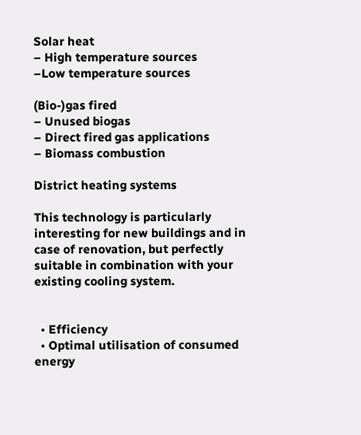Solar heat
– High temperature sources
–Low temperature sources

(Bio-)gas fired
– Unused biogas
– Direct fired gas applications
– Biomass combustion

District heating systems

This technology is particularly interesting for new buildings and in case of renovation, but perfectly suitable in combination with your existing cooling system.


  • Efficiency
  • Optimal utilisation of consumed energy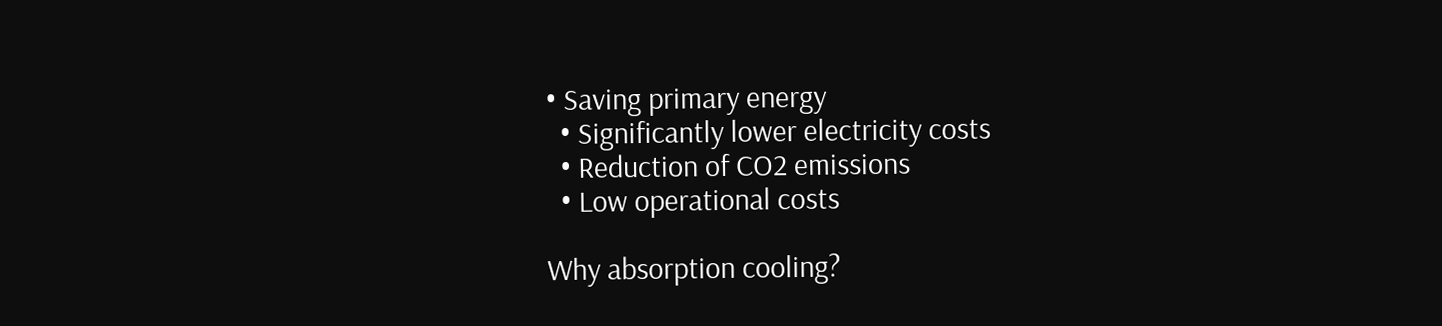• Saving primary energy
  • Significantly lower electricity costs
  • Reduction of CO2 emissions
  • Low operational costs

Why absorption cooling?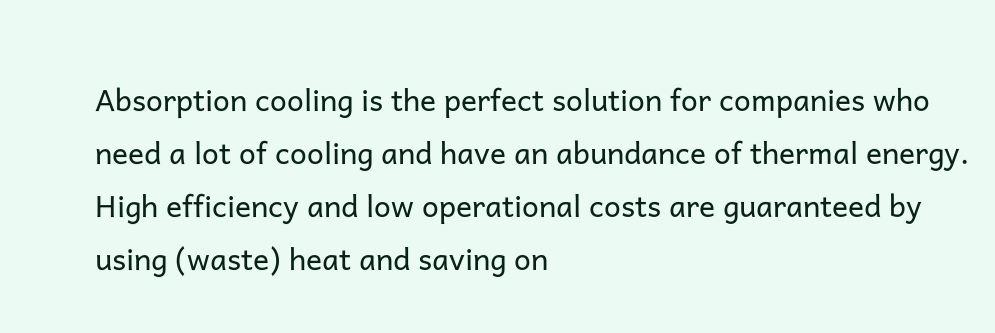Absorption cooling is the perfect solution for companies who need a lot of cooling and have an abundance of thermal energy. High efficiency and low operational costs are guaranteed by using (waste) heat and saving on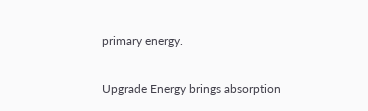primary energy.

Upgrade Energy brings absorption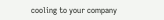cooling to your company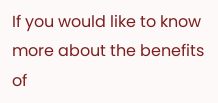If you would like to know more about the benefits of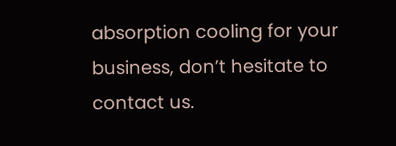absorption cooling for your business, don’t hesitate to contact us.